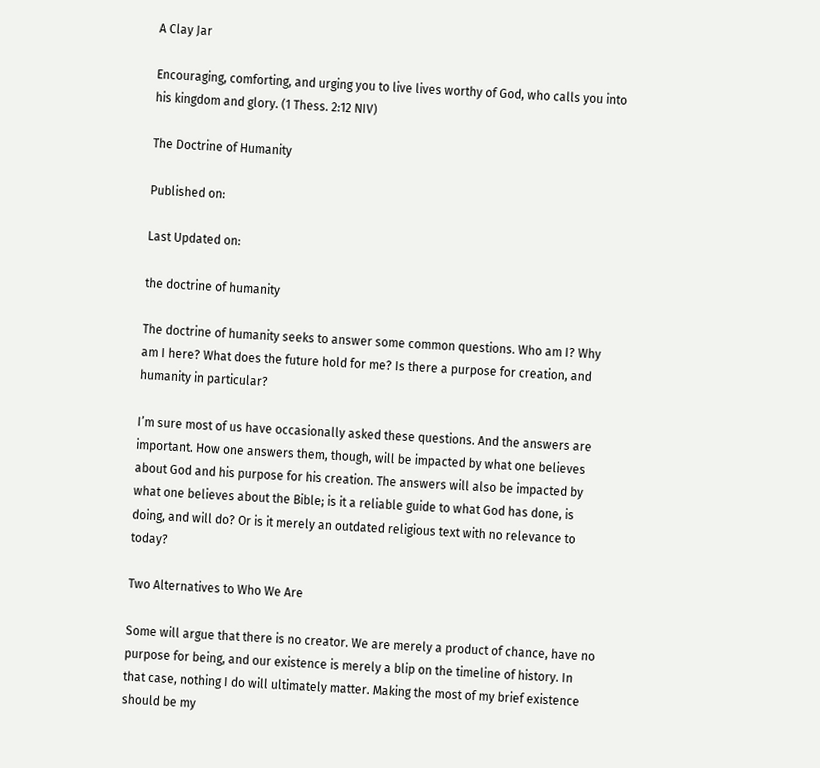A Clay Jar

Encouraging, comforting, and urging you to live lives worthy of God, who calls you into his kingdom and glory. (1 Thess. 2:12 NIV)

The Doctrine of Humanity

Published on:

Last Updated on:

the doctrine of humanity

The doctrine of humanity seeks to answer some common questions. Who am I? Why am I here? What does the future hold for me? Is there a purpose for creation, and humanity in particular?

I’m sure most of us have occasionally asked these questions. And the answers are important. How one answers them, though, will be impacted by what one believes about God and his purpose for his creation. The answers will also be impacted by what one believes about the Bible; is it a reliable guide to what God has done, is doing, and will do? Or is it merely an outdated religious text with no relevance to today?

Two Alternatives to Who We Are

Some will argue that there is no creator. We are merely a product of chance, have no purpose for being, and our existence is merely a blip on the timeline of history. In that case, nothing I do will ultimately matter. Making the most of my brief existence should be my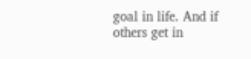goal in life. And if others get in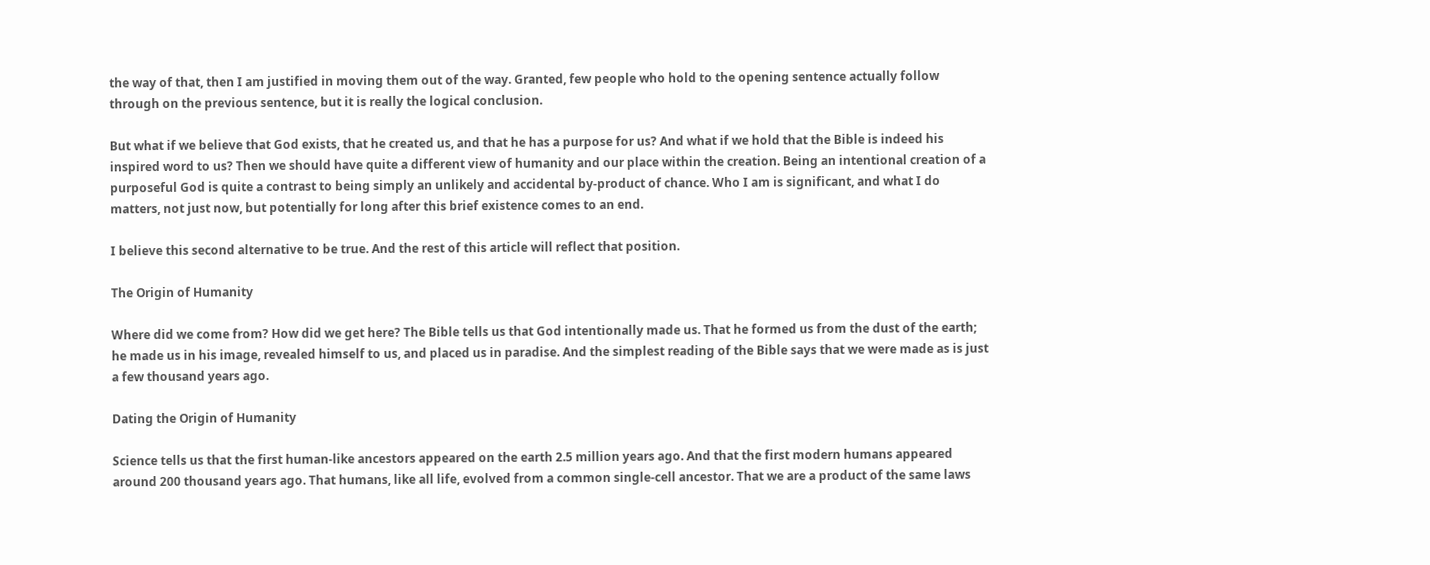the way of that, then I am justified in moving them out of the way. Granted, few people who hold to the opening sentence actually follow through on the previous sentence, but it is really the logical conclusion.

But what if we believe that God exists, that he created us, and that he has a purpose for us? And what if we hold that the Bible is indeed his inspired word to us? Then we should have quite a different view of humanity and our place within the creation. Being an intentional creation of a purposeful God is quite a contrast to being simply an unlikely and accidental by-product of chance. Who I am is significant, and what I do matters, not just now, but potentially for long after this brief existence comes to an end.

I believe this second alternative to be true. And the rest of this article will reflect that position.

The Origin of Humanity

Where did we come from? How did we get here? The Bible tells us that God intentionally made us. That he formed us from the dust of the earth; he made us in his image, revealed himself to us, and placed us in paradise. And the simplest reading of the Bible says that we were made as is just a few thousand years ago.

Dating the Origin of Humanity

Science tells us that the first human-like ancestors appeared on the earth 2.5 million years ago. And that the first modern humans appeared around 200 thousand years ago. That humans, like all life, evolved from a common single-cell ancestor. That we are a product of the same laws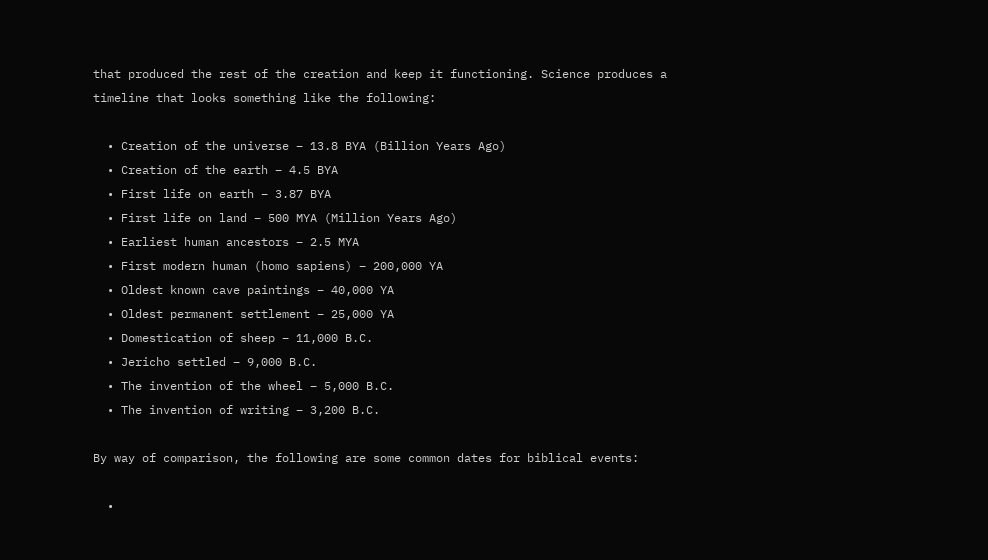that produced the rest of the creation and keep it functioning. Science produces a timeline that looks something like the following:

  • Creation of the universe – 13.8 BYA (Billion Years Ago)
  • Creation of the earth – 4.5 BYA
  • First life on earth – 3.87 BYA
  • First life on land – 500 MYA (Million Years Ago)
  • Earliest human ancestors – 2.5 MYA
  • First modern human (homo sapiens) – 200,000 YA
  • Oldest known cave paintings – 40,000 YA
  • Oldest permanent settlement – 25,000 YA
  • Domestication of sheep – 11,000 B.C.
  • Jericho settled – 9,000 B.C.
  • The invention of the wheel – 5,000 B.C.
  • The invention of writing – 3,200 B.C.

By way of comparison, the following are some common dates for biblical events:

  •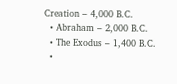Creation – 4,000 B.C.
  • Abraham – 2,000 B.C.
  • The Exodus – 1,400 B.C.
  •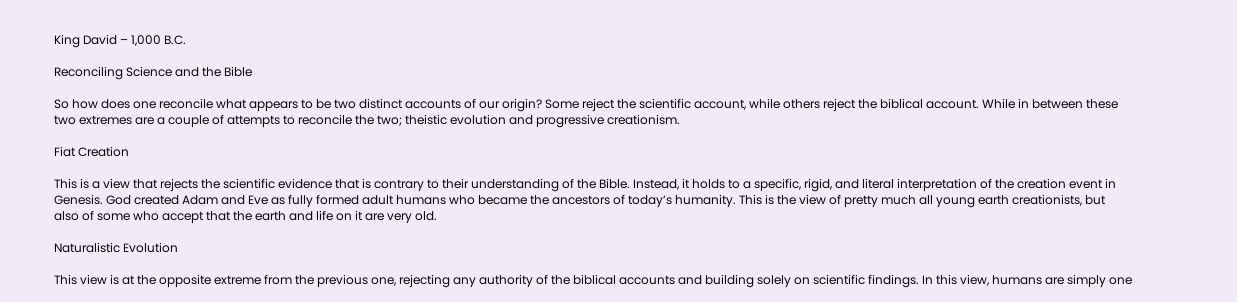King David – 1,000 B.C.

Reconciling Science and the Bible

So how does one reconcile what appears to be two distinct accounts of our origin? Some reject the scientific account, while others reject the biblical account. While in between these two extremes are a couple of attempts to reconcile the two; theistic evolution and progressive creationism.

Fiat Creation

This is a view that rejects the scientific evidence that is contrary to their understanding of the Bible. Instead, it holds to a specific, rigid, and literal interpretation of the creation event in Genesis. God created Adam and Eve as fully formed adult humans who became the ancestors of today’s humanity. This is the view of pretty much all young earth creationists, but also of some who accept that the earth and life on it are very old.

Naturalistic Evolution

This view is at the opposite extreme from the previous one, rejecting any authority of the biblical accounts and building solely on scientific findings. In this view, humans are simply one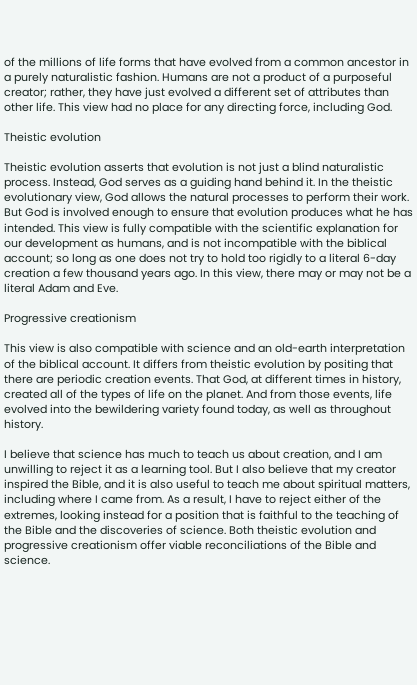of the millions of life forms that have evolved from a common ancestor in a purely naturalistic fashion. Humans are not a product of a purposeful creator; rather, they have just evolved a different set of attributes than other life. This view had no place for any directing force, including God.

Theistic evolution

Theistic evolution asserts that evolution is not just a blind naturalistic process. Instead, God serves as a guiding hand behind it. In the theistic evolutionary view, God allows the natural processes to perform their work. But God is involved enough to ensure that evolution produces what he has intended. This view is fully compatible with the scientific explanation for our development as humans, and is not incompatible with the biblical account; so long as one does not try to hold too rigidly to a literal 6-day creation a few thousand years ago. In this view, there may or may not be a literal Adam and Eve.

Progressive creationism

This view is also compatible with science and an old-earth interpretation of the biblical account. It differs from theistic evolution by positing that there are periodic creation events. That God, at different times in history, created all of the types of life on the planet. And from those events, life evolved into the bewildering variety found today, as well as throughout history.

I believe that science has much to teach us about creation, and I am unwilling to reject it as a learning tool. But I also believe that my creator inspired the Bible, and it is also useful to teach me about spiritual matters, including where I came from. As a result, I have to reject either of the extremes, looking instead for a position that is faithful to the teaching of the Bible and the discoveries of science. Both theistic evolution and progressive creationism offer viable reconciliations of the Bible and science.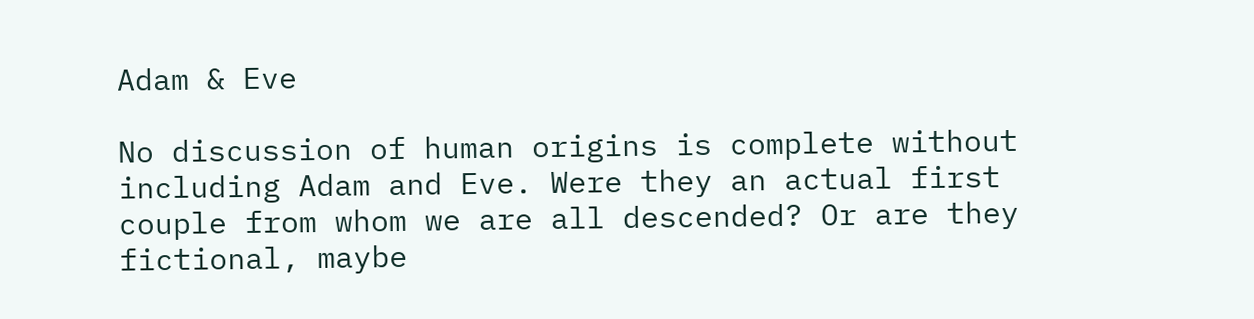Adam & Eve

No discussion of human origins is complete without including Adam and Eve. Were they an actual first couple from whom we are all descended? Or are they fictional, maybe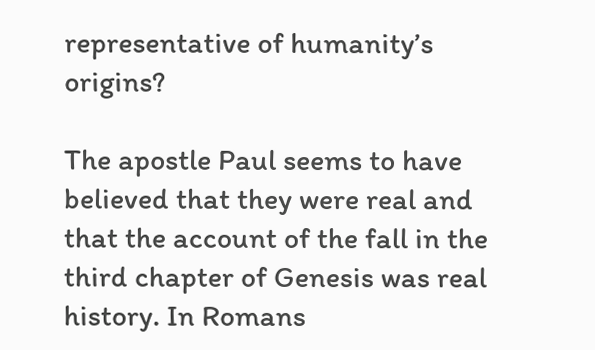representative of humanity’s origins?

The apostle Paul seems to have believed that they were real and that the account of the fall in the third chapter of Genesis was real history. In Romans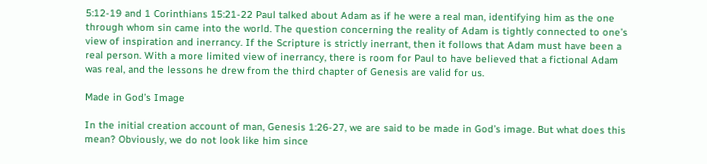5:12-19 and 1 Corinthians 15:21-22 Paul talked about Adam as if he were a real man, identifying him as the one through whom sin came into the world. The question concerning the reality of Adam is tightly connected to one’s view of inspiration and inerrancy. If the Scripture is strictly inerrant, then it follows that Adam must have been a real person. With a more limited view of inerrancy, there is room for Paul to have believed that a fictional Adam was real, and the lessons he drew from the third chapter of Genesis are valid for us.

Made in God’s Image

In the initial creation account of man, Genesis 1:26-27, we are said to be made in God’s image. But what does this mean? Obviously, we do not look like him since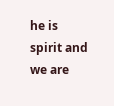he is spirit and we are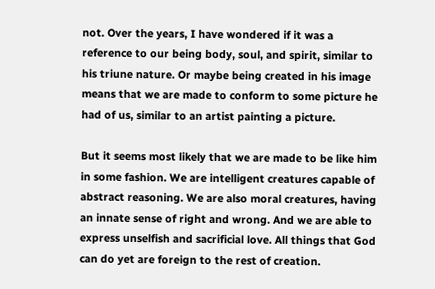not. Over the years, I have wondered if it was a reference to our being body, soul, and spirit, similar to his triune nature. Or maybe being created in his image means that we are made to conform to some picture he had of us, similar to an artist painting a picture.

But it seems most likely that we are made to be like him in some fashion. We are intelligent creatures capable of abstract reasoning. We are also moral creatures, having an innate sense of right and wrong. And we are able to express unselfish and sacrificial love. All things that God can do yet are foreign to the rest of creation.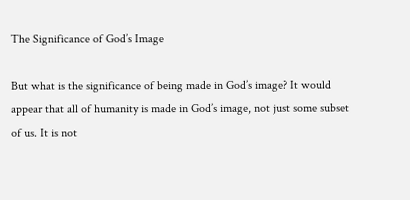The Significance of God’s Image

But what is the significance of being made in God’s image? It would appear that all of humanity is made in God’s image, not just some subset of us. It is not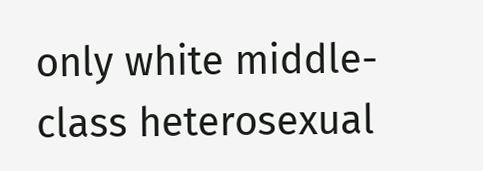only white middle-class heterosexual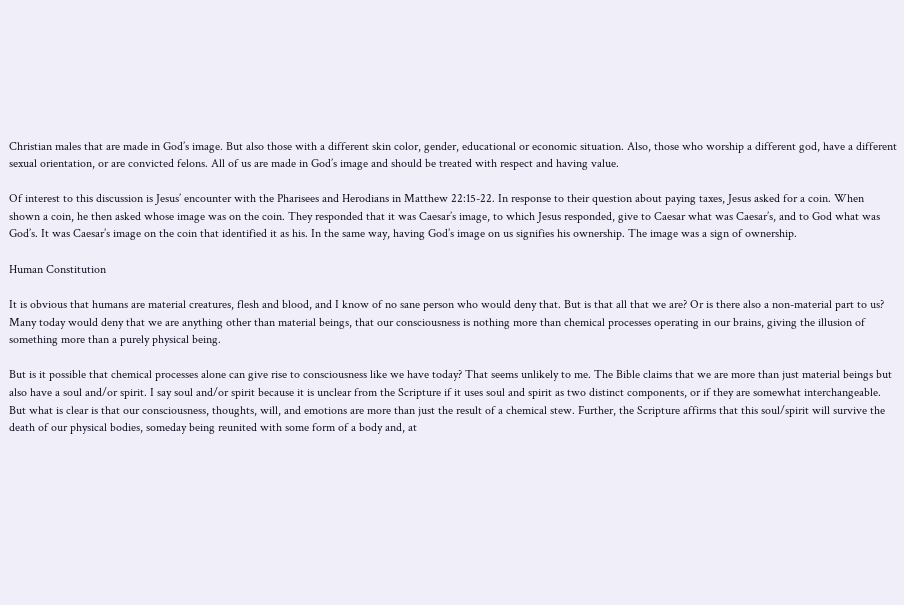Christian males that are made in God’s image. But also those with a different skin color, gender, educational or economic situation. Also, those who worship a different god, have a different sexual orientation, or are convicted felons. All of us are made in God’s image and should be treated with respect and having value.

Of interest to this discussion is Jesus’ encounter with the Pharisees and Herodians in Matthew 22:15-22. In response to their question about paying taxes, Jesus asked for a coin. When shown a coin, he then asked whose image was on the coin. They responded that it was Caesar’s image, to which Jesus responded, give to Caesar what was Caesar’s, and to God what was God’s. It was Caesar’s image on the coin that identified it as his. In the same way, having God’s image on us signifies his ownership. The image was a sign of ownership.

Human Constitution

It is obvious that humans are material creatures, flesh and blood, and I know of no sane person who would deny that. But is that all that we are? Or is there also a non-material part to us? Many today would deny that we are anything other than material beings, that our consciousness is nothing more than chemical processes operating in our brains, giving the illusion of something more than a purely physical being.

But is it possible that chemical processes alone can give rise to consciousness like we have today? That seems unlikely to me. The Bible claims that we are more than just material beings but also have a soul and/or spirit. I say soul and/or spirit because it is unclear from the Scripture if it uses soul and spirit as two distinct components, or if they are somewhat interchangeable. But what is clear is that our consciousness, thoughts, will, and emotions are more than just the result of a chemical stew. Further, the Scripture affirms that this soul/spirit will survive the death of our physical bodies, someday being reunited with some form of a body and, at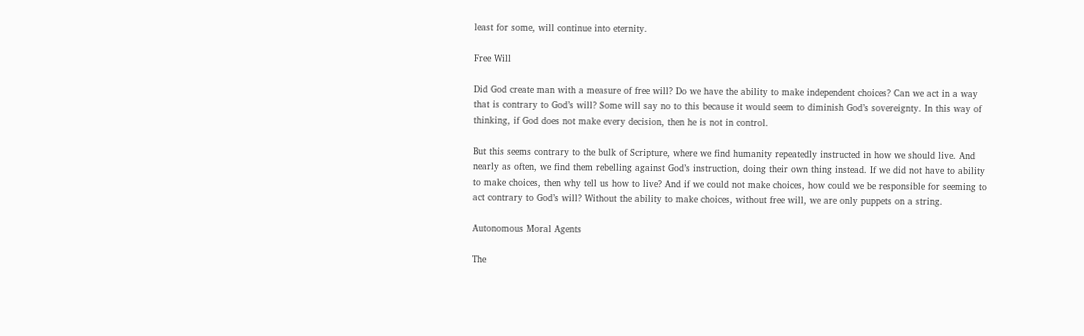least for some, will continue into eternity.

Free Will

Did God create man with a measure of free will? Do we have the ability to make independent choices? Can we act in a way that is contrary to God’s will? Some will say no to this because it would seem to diminish God’s sovereignty. In this way of thinking, if God does not make every decision, then he is not in control.

But this seems contrary to the bulk of Scripture, where we find humanity repeatedly instructed in how we should live. And nearly as often, we find them rebelling against God’s instruction, doing their own thing instead. If we did not have to ability to make choices, then why tell us how to live? And if we could not make choices, how could we be responsible for seeming to act contrary to God’s will? Without the ability to make choices, without free will, we are only puppets on a string.

Autonomous Moral Agents

The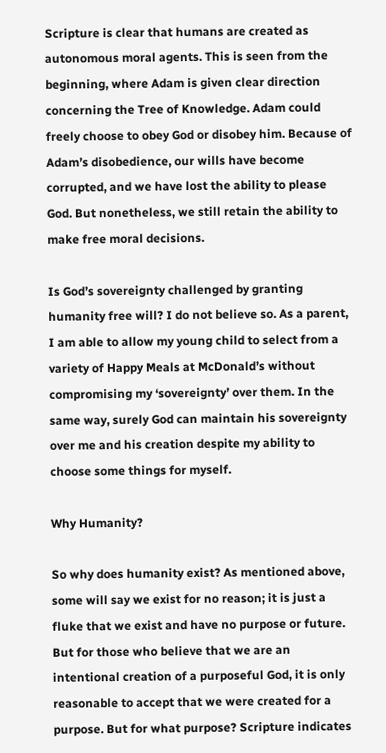Scripture is clear that humans are created as autonomous moral agents. This is seen from the beginning, where Adam is given clear direction concerning the Tree of Knowledge. Adam could freely choose to obey God or disobey him. Because of Adam’s disobedience, our wills have become corrupted, and we have lost the ability to please God. But nonetheless, we still retain the ability to make free moral decisions.

Is God’s sovereignty challenged by granting humanity free will? I do not believe so. As a parent, I am able to allow my young child to select from a variety of Happy Meals at McDonald’s without compromising my ‘sovereignty’ over them. In the same way, surely God can maintain his sovereignty over me and his creation despite my ability to choose some things for myself.

Why Humanity?

So why does humanity exist? As mentioned above, some will say we exist for no reason; it is just a fluke that we exist and have no purpose or future. But for those who believe that we are an intentional creation of a purposeful God, it is only reasonable to accept that we were created for a purpose. But for what purpose? Scripture indicates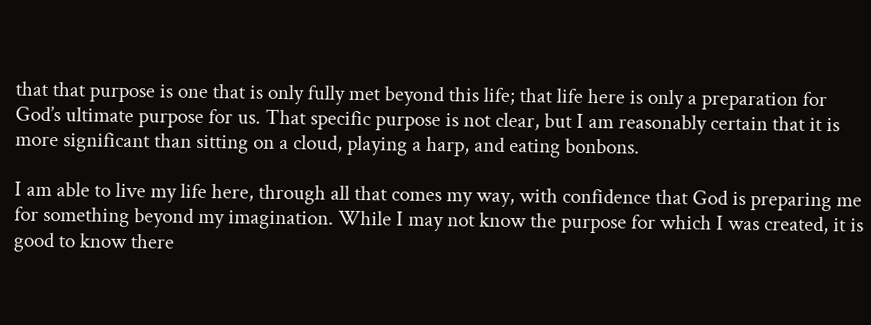that that purpose is one that is only fully met beyond this life; that life here is only a preparation for God’s ultimate purpose for us. That specific purpose is not clear, but I am reasonably certain that it is more significant than sitting on a cloud, playing a harp, and eating bonbons.

I am able to live my life here, through all that comes my way, with confidence that God is preparing me for something beyond my imagination. While I may not know the purpose for which I was created, it is good to know there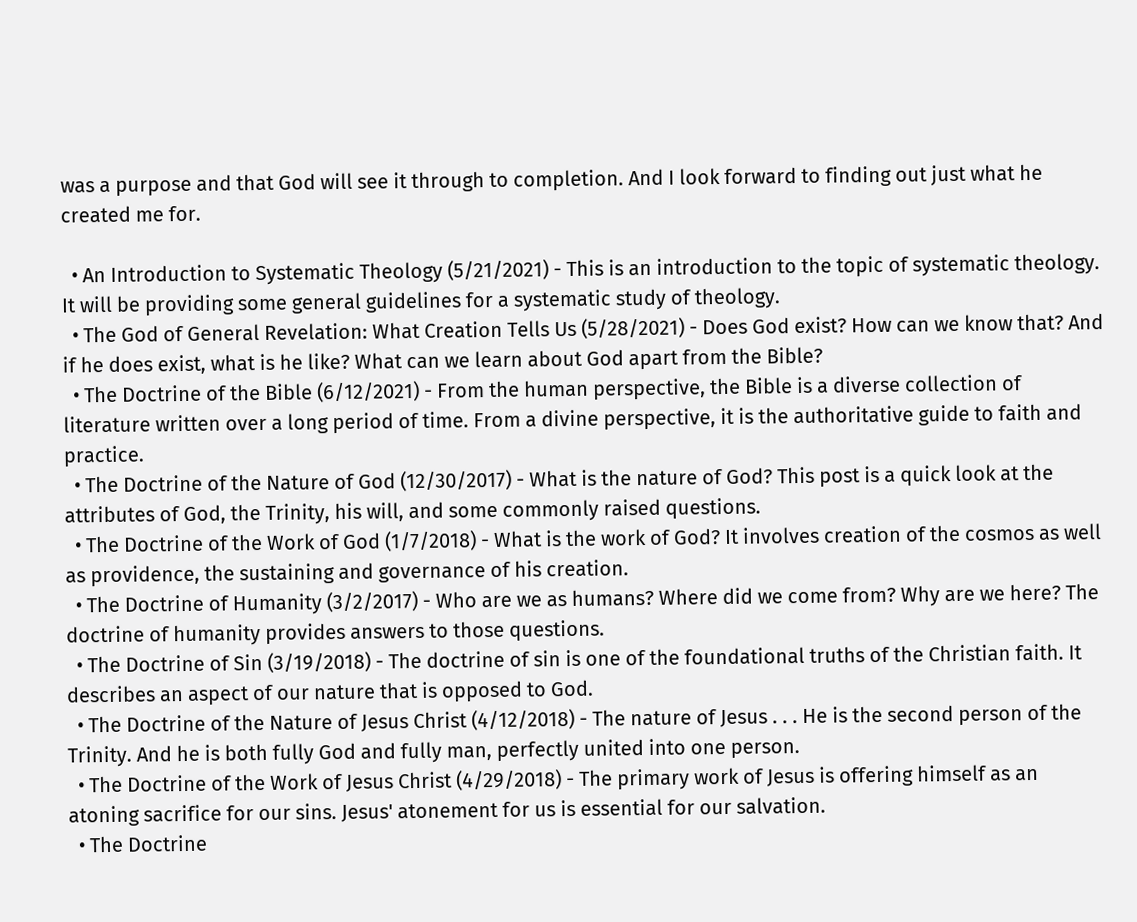was a purpose and that God will see it through to completion. And I look forward to finding out just what he created me for.

  • An Introduction to Systematic Theology (5/21/2021) - This is an introduction to the topic of systematic theology. It will be providing some general guidelines for a systematic study of theology.
  • The God of General Revelation: What Creation Tells Us (5/28/2021) - Does God exist? How can we know that? And if he does exist, what is he like? What can we learn about God apart from the Bible?
  • The Doctrine of the Bible (6/12/2021) - From the human perspective, the Bible is a diverse collection of literature written over a long period of time. From a divine perspective, it is the authoritative guide to faith and practice.
  • The Doctrine of the Nature of God (12/30/2017) - What is the nature of God? This post is a quick look at the attributes of God, the Trinity, his will, and some commonly raised questions.
  • The Doctrine of the Work of God (1/7/2018) - What is the work of God? It involves creation of the cosmos as well as providence, the sustaining and governance of his creation.
  • The Doctrine of Humanity (3/2/2017) - Who are we as humans? Where did we come from? Why are we here? The doctrine of humanity provides answers to those questions.
  • The Doctrine of Sin (3/19/2018) - The doctrine of sin is one of the foundational truths of the Christian faith. It describes an aspect of our nature that is opposed to God.
  • The Doctrine of the Nature of Jesus Christ (4/12/2018) - The nature of Jesus . . . He is the second person of the Trinity. And he is both fully God and fully man, perfectly united into one person.
  • The Doctrine of the Work of Jesus Christ (4/29/2018) - The primary work of Jesus is offering himself as an atoning sacrifice for our sins. Jesus' atonement for us is essential for our salvation.
  • The Doctrine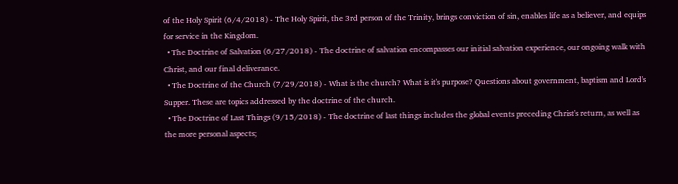of the Holy Spirit (6/4/2018) - The Holy Spirit, the 3rd person of the Trinity, brings conviction of sin, enables life as a believer, and equips for service in the Kingdom.
  • The Doctrine of Salvation (6/27/2018) - The doctrine of salvation encompasses our initial salvation experience, our ongoing walk with Christ, and our final deliverance.
  • The Doctrine of the Church (7/29/2018) - What is the church? What is it's purpose? Questions about government, baptism and Lord's Supper. These are topics addressed by the doctrine of the church.
  • The Doctrine of Last Things (9/15/2018) - The doctrine of last things includes the global events preceding Christ's return, as well as the more personal aspects;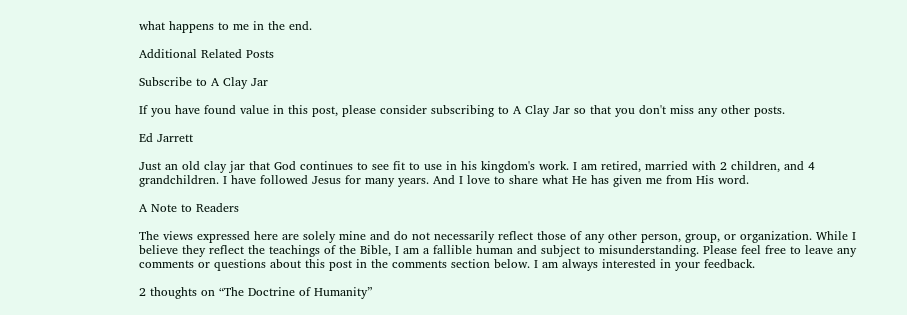what happens to me in the end.

Additional Related Posts

Subscribe to A Clay Jar

If you have found value in this post, please consider subscribing to A Clay Jar so that you don't miss any other posts.

Ed Jarrett

Just an old clay jar that God continues to see fit to use in his kingdom's work. I am retired, married with 2 children, and 4 grandchildren. I have followed Jesus for many years. And I love to share what He has given me from His word.

A Note to Readers

The views expressed here are solely mine and do not necessarily reflect those of any other person, group, or organization. While I believe they reflect the teachings of the Bible, I am a fallible human and subject to misunderstanding. Please feel free to leave any comments or questions about this post in the comments section below. I am always interested in your feedback.

2 thoughts on “The Doctrine of Humanity”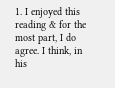1. I enjoyed this reading & for the most part, I do agree. I think, in his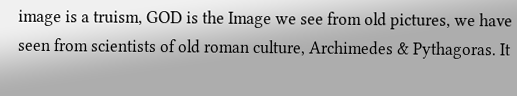image is a truism, GOD is the Image we see from old pictures, we have seen from scientists of old roman culture, Archimedes & Pythagoras. It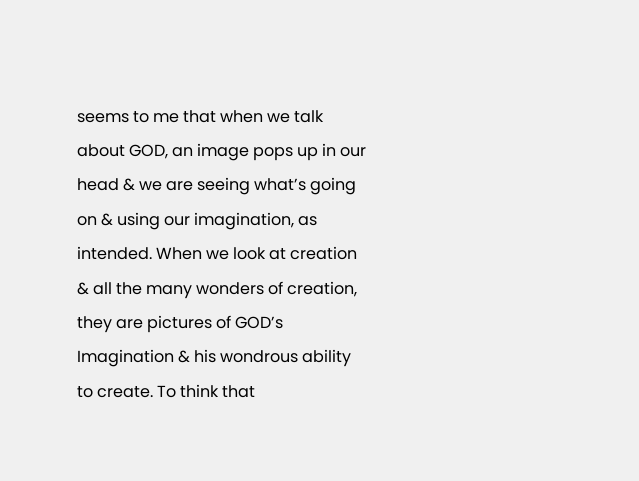seems to me that when we talk about GOD, an image pops up in our head & we are seeing what’s going on & using our imagination, as intended. When we look at creation & all the many wonders of creation, they are pictures of GOD’s Imagination & his wondrous ability to create. To think that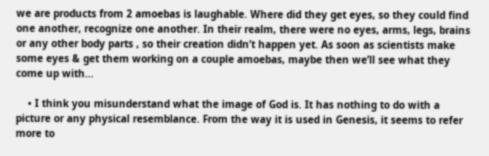we are products from 2 amoebas is laughable. Where did they get eyes, so they could find one another, recognize one another. In their realm, there were no eyes, arms, legs, brains or any other body parts , so their creation didn’t happen yet. As soon as scientists make some eyes & get them working on a couple amoebas, maybe then we’ll see what they come up with…

    • I think you misunderstand what the image of God is. It has nothing to do with a picture or any physical resemblance. From the way it is used in Genesis, it seems to refer more to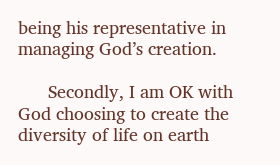being his representative in managing God’s creation.

      Secondly, I am OK with God choosing to create the diversity of life on earth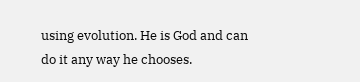using evolution. He is God and can do it any way he chooses.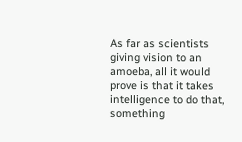As far as scientists giving vision to an amoeba, all it would prove is that it takes intelligence to do that, something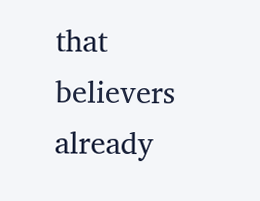that believers already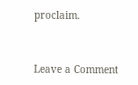proclaim.


Leave a Comment